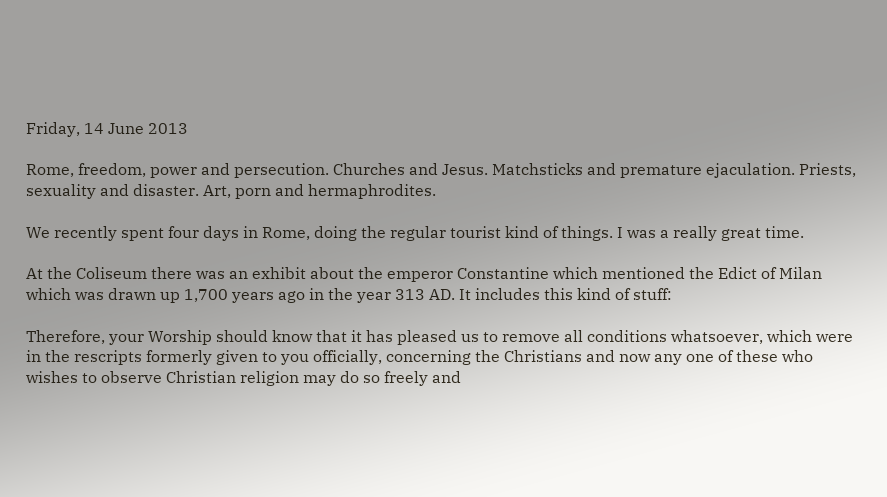Friday, 14 June 2013

Rome, freedom, power and persecution. Churches and Jesus. Matchsticks and premature ejaculation. Priests, sexuality and disaster. Art, porn and hermaphrodites.

We recently spent four days in Rome, doing the regular tourist kind of things. I was a really great time.

At the Coliseum there was an exhibit about the emperor Constantine which mentioned the Edict of Milan which was drawn up 1,700 years ago in the year 313 AD. It includes this kind of stuff:

Therefore, your Worship should know that it has pleased us to remove all conditions whatsoever, which were in the rescripts formerly given to you officially, concerning the Christians and now any one of these who wishes to observe Christian religion may do so freely and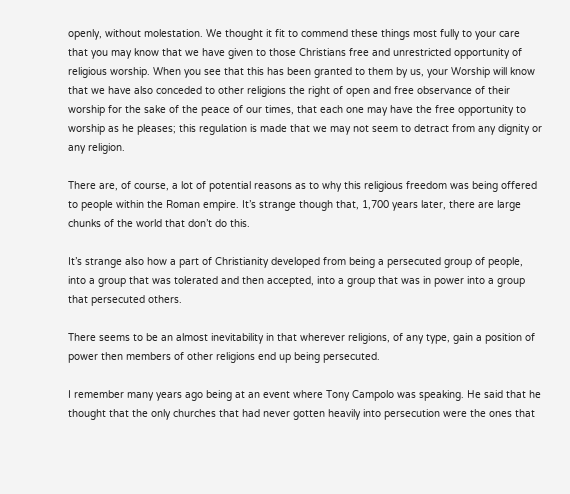openly, without molestation. We thought it fit to commend these things most fully to your care that you may know that we have given to those Christians free and unrestricted opportunity of religious worship. When you see that this has been granted to them by us, your Worship will know that we have also conceded to other religions the right of open and free observance of their worship for the sake of the peace of our times, that each one may have the free opportunity to worship as he pleases; this regulation is made that we may not seem to detract from any dignity or any religion.

There are, of course, a lot of potential reasons as to why this religious freedom was being offered to people within the Roman empire. It’s strange though that, 1,700 years later, there are large chunks of the world that don’t do this.

It’s strange also how a part of Christianity developed from being a persecuted group of people, into a group that was tolerated and then accepted, into a group that was in power into a group that persecuted others.

There seems to be an almost inevitability in that wherever religions, of any type, gain a position of power then members of other religions end up being persecuted.

I remember many years ago being at an event where Tony Campolo was speaking. He said that he thought that the only churches that had never gotten heavily into persecution were the ones that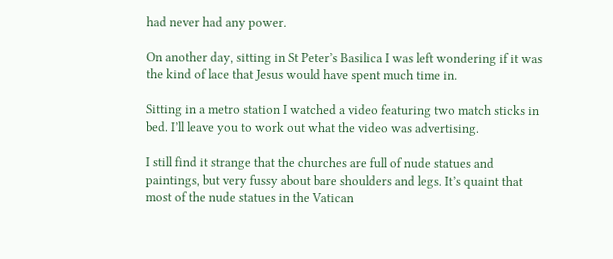had never had any power.

On another day, sitting in St Peter’s Basilica I was left wondering if it was the kind of lace that Jesus would have spent much time in.

Sitting in a metro station I watched a video featuring two match sticks in bed. I’ll leave you to work out what the video was advertising.

I still find it strange that the churches are full of nude statues and paintings, but very fussy about bare shoulders and legs. It’s quaint that most of the nude statues in the Vatican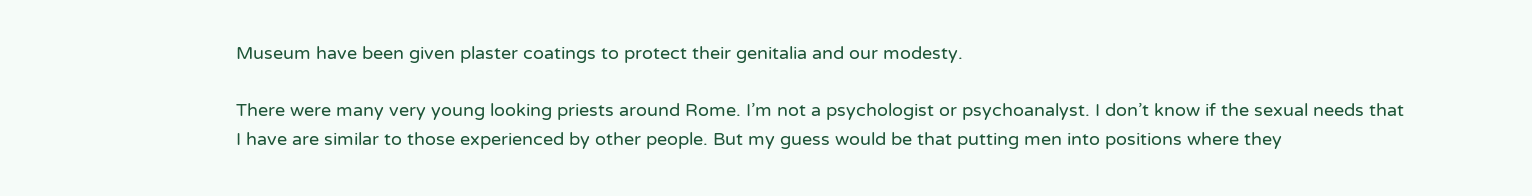Museum have been given plaster coatings to protect their genitalia and our modesty.

There were many very young looking priests around Rome. I’m not a psychologist or psychoanalyst. I don’t know if the sexual needs that I have are similar to those experienced by other people. But my guess would be that putting men into positions where they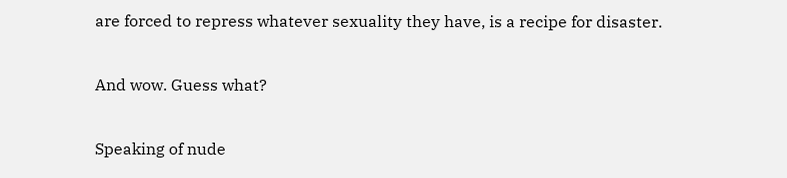are forced to repress whatever sexuality they have, is a recipe for disaster.

And wow. Guess what?

Speaking of nude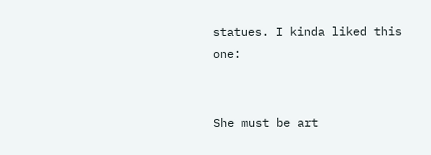statues. I kinda liked this one:


She must be art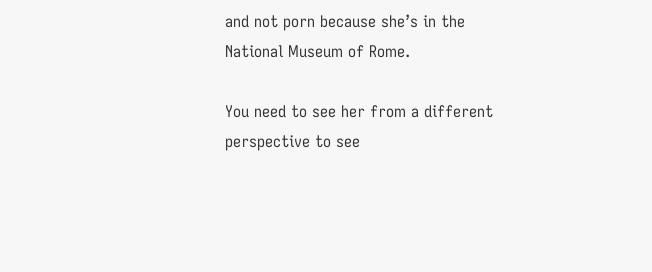and not porn because she’s in the National Museum of Rome.

You need to see her from a different perspective to see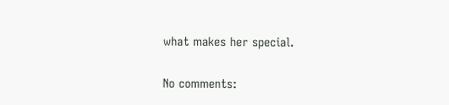what makes her special.


No comments: